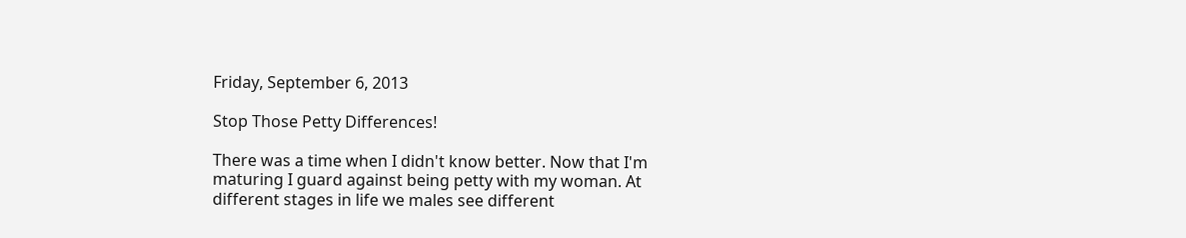Friday, September 6, 2013

Stop Those Petty Differences!

There was a time when I didn't know better. Now that I'm maturing I guard against being petty with my woman. At different stages in life we males see different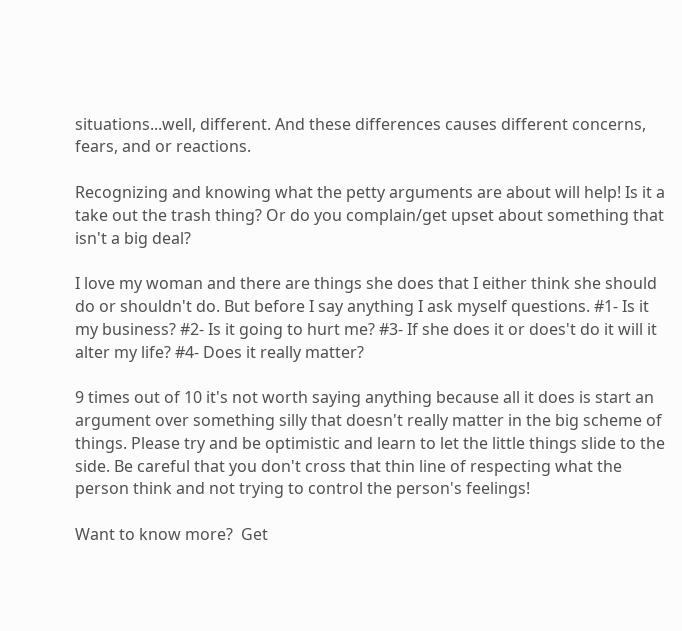situations...well, different. And these differences causes different concerns, fears, and or reactions.

Recognizing and knowing what the petty arguments are about will help! Is it a take out the trash thing? Or do you complain/get upset about something that isn't a big deal?

I love my woman and there are things she does that I either think she should do or shouldn't do. But before I say anything I ask myself questions. #1- Is it my business? #2- Is it going to hurt me? #3- If she does it or does't do it will it alter my life? #4- Does it really matter?

9 times out of 10 it's not worth saying anything because all it does is start an argument over something silly that doesn't really matter in the big scheme of things. Please try and be optimistic and learn to let the little things slide to the side. Be careful that you don't cross that thin line of respecting what the person think and not trying to control the person's feelings!

Want to know more?  Get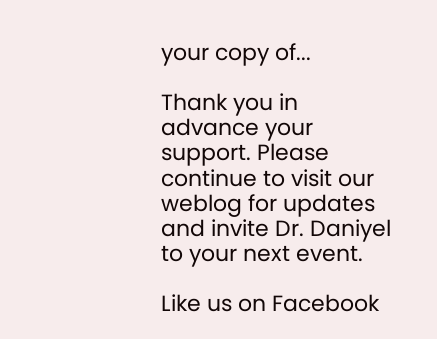your copy of...

Thank you in advance your support. Please continue to visit our weblog for updates and invite Dr. Daniyel to your next event.

Like us on Facebook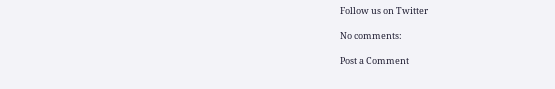Follow us on Twitter

No comments:

Post a Comment